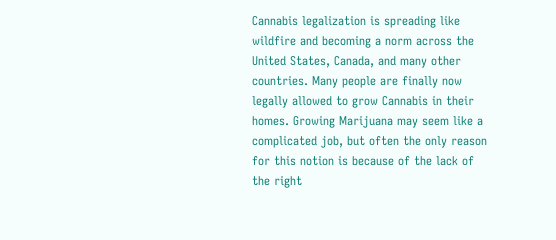Cannabis legalization is spreading like wildfire and becoming a norm across the United States, Canada, and many other countries. Many people are finally now legally allowed to grow Cannabis in their homes. Growing Marijuana may seem like a complicated job, but often the only reason for this notion is because of the lack of the right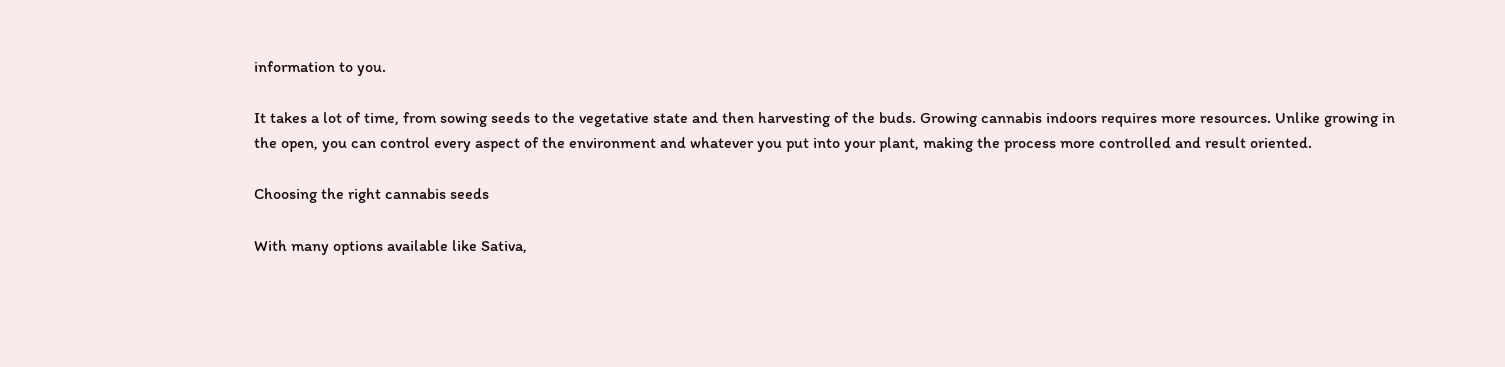information to you.

It takes a lot of time, from sowing seeds to the vegetative state and then harvesting of the buds. Growing cannabis indoors requires more resources. Unlike growing in the open, you can control every aspect of the environment and whatever you put into your plant, making the process more controlled and result oriented.

Choosing the right cannabis seeds

With many options available like Sativa,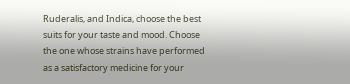Ruderalis, and Indica, choose the best suits for your taste and mood. Choose the one whose strains have performed as a satisfactory medicine for your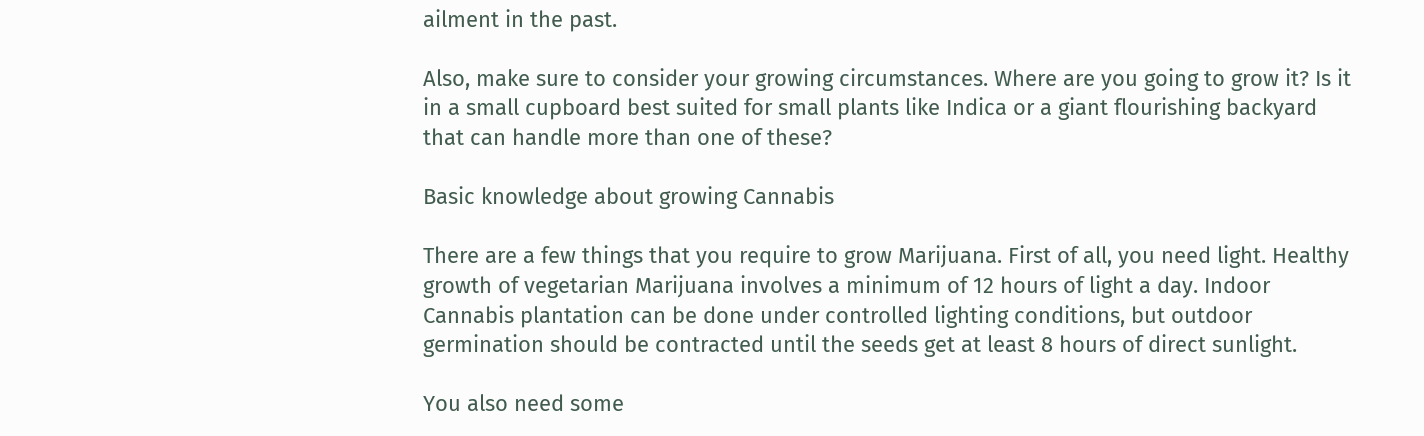ailment in the past.

Also, make sure to consider your growing circumstances. Where are you going to grow it? Is it in a small cupboard best suited for small plants like Indica or a giant flourishing backyard that can handle more than one of these?

Basic knowledge about growing Cannabis

There are a few things that you require to grow Marijuana. First of all, you need light. Healthy growth of vegetarian Marijuana involves a minimum of 12 hours of light a day. Indoor Cannabis plantation can be done under controlled lighting conditions, but outdoor germination should be contracted until the seeds get at least 8 hours of direct sunlight.

You also need some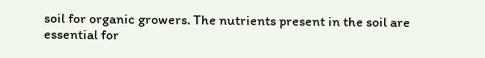soil for organic growers. The nutrients present in the soil are essential for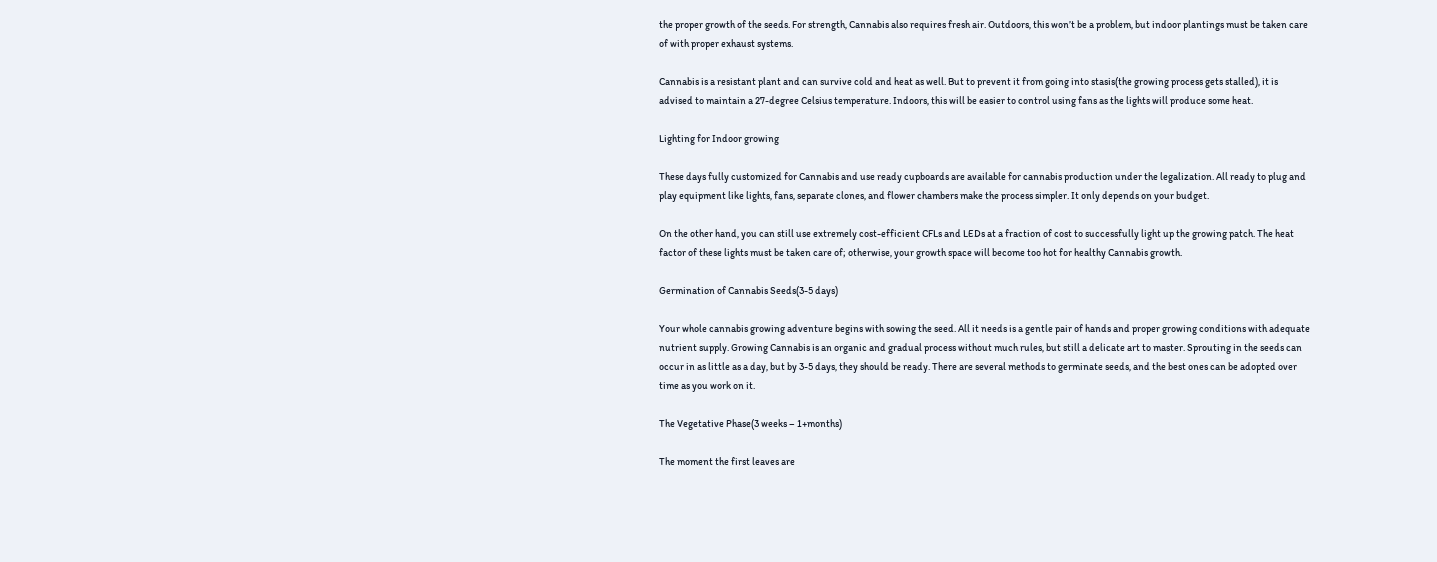the proper growth of the seeds. For strength, Cannabis also requires fresh air. Outdoors, this won’t be a problem, but indoor plantings must be taken care of with proper exhaust systems.

Cannabis is a resistant plant and can survive cold and heat as well. But to prevent it from going into stasis(the growing process gets stalled), it is advised to maintain a 27-degree Celsius temperature. Indoors, this will be easier to control using fans as the lights will produce some heat.

Lighting for Indoor growing

These days fully customized for Cannabis and use ready cupboards are available for cannabis production under the legalization. All ready to plug and play equipment like lights, fans, separate clones, and flower chambers make the process simpler. It only depends on your budget.

On the other hand, you can still use extremely cost-efficient CFLs and LEDs at a fraction of cost to successfully light up the growing patch. The heat factor of these lights must be taken care of; otherwise, your growth space will become too hot for healthy Cannabis growth.

Germination of Cannabis Seeds(3-5 days)

Your whole cannabis growing adventure begins with sowing the seed. All it needs is a gentle pair of hands and proper growing conditions with adequate nutrient supply. Growing Cannabis is an organic and gradual process without much rules, but still a delicate art to master. Sprouting in the seeds can occur in as little as a day, but by 3-5 days, they should be ready. There are several methods to germinate seeds, and the best ones can be adopted over time as you work on it.

The Vegetative Phase(3 weeks – 1+months)

The moment the first leaves are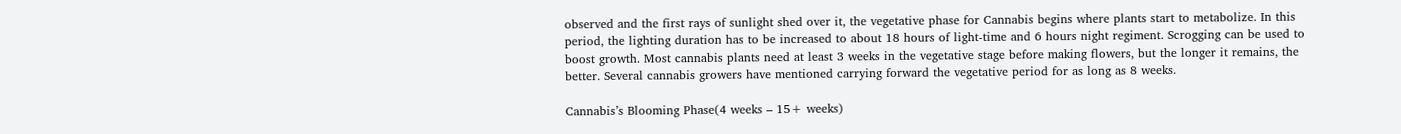observed and the first rays of sunlight shed over it, the vegetative phase for Cannabis begins where plants start to metabolize. In this period, the lighting duration has to be increased to about 18 hours of light-time and 6 hours night regiment. Scrogging can be used to boost growth. Most cannabis plants need at least 3 weeks in the vegetative stage before making flowers, but the longer it remains, the better. Several cannabis growers have mentioned carrying forward the vegetative period for as long as 8 weeks.

Cannabis’s Blooming Phase(4 weeks – 15+ weeks)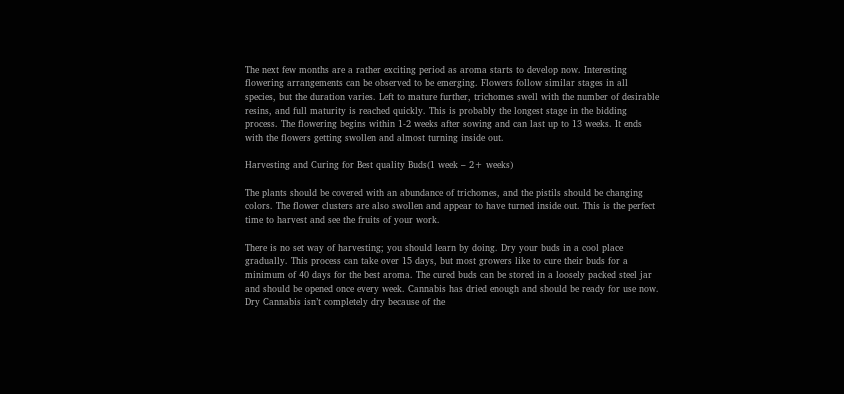The next few months are a rather exciting period as aroma starts to develop now. Interesting flowering arrangements can be observed to be emerging. Flowers follow similar stages in all species, but the duration varies. Left to mature further, trichomes swell with the number of desirable resins, and full maturity is reached quickly. This is probably the longest stage in the bidding process. The flowering begins within 1-2 weeks after sowing and can last up to 13 weeks. It ends with the flowers getting swollen and almost turning inside out.

Harvesting and Curing for Best quality Buds(1 week – 2+ weeks)

The plants should be covered with an abundance of trichomes, and the pistils should be changing colors. The flower clusters are also swollen and appear to have turned inside out. This is the perfect time to harvest and see the fruits of your work.

There is no set way of harvesting; you should learn by doing. Dry your buds in a cool place gradually. This process can take over 15 days, but most growers like to cure their buds for a minimum of 40 days for the best aroma. The cured buds can be stored in a loosely packed steel jar and should be opened once every week. Cannabis has dried enough and should be ready for use now. Dry Cannabis isn’t completely dry because of the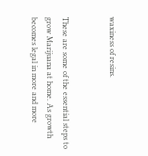waxiness of resins.


These are some of the essential steps to grow Marijuana at home. As growth becomes legal in more and more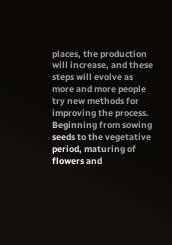places, the production will increase, and these steps will evolve as more and more people try new methods for improving the process. Beginning from sowing seeds to the vegetative period, maturing of flowers and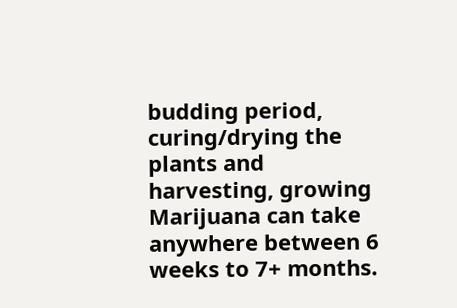budding period, curing/drying the plants and harvesting, growing Marijuana can take anywhere between 6 weeks to 7+ months.